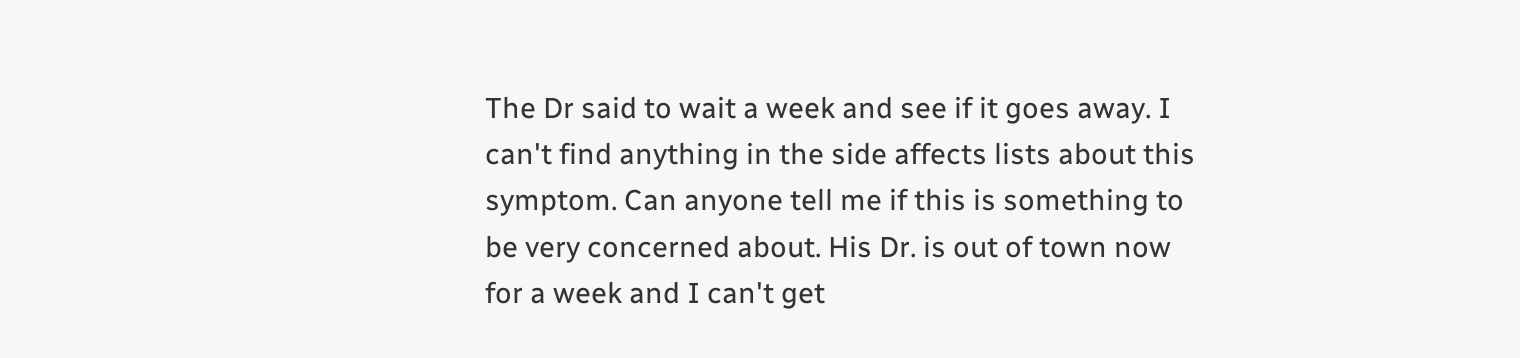The Dr said to wait a week and see if it goes away. I can't find anything in the side affects lists about this symptom. Can anyone tell me if this is something to be very concerned about. His Dr. is out of town now for a week and I can't get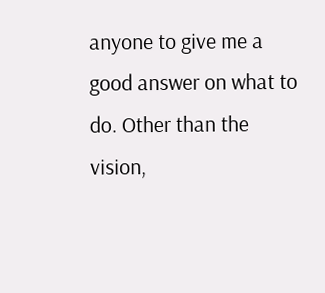anyone to give me a good answer on what to do. Other than the vision,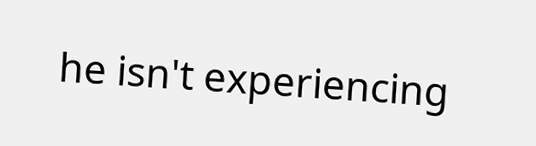he isn't experiencing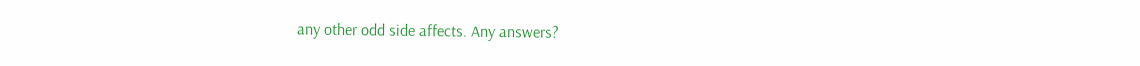any other odd side affects. Any answers?